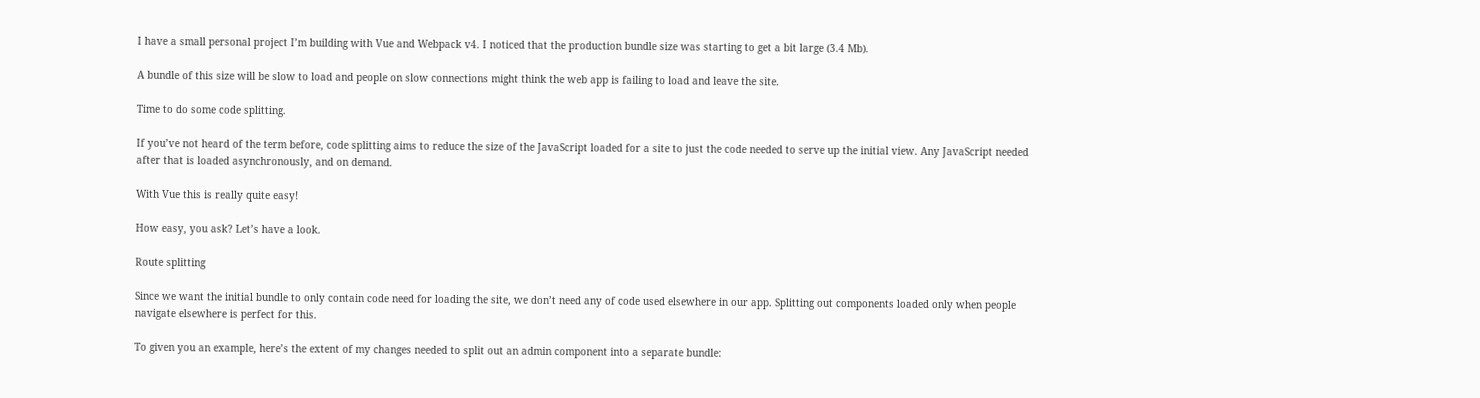I have a small personal project I’m building with Vue and Webpack v4. I noticed that the production bundle size was starting to get a bit large (3.4 Mb).

A bundle of this size will be slow to load and people on slow connections might think the web app is failing to load and leave the site.

Time to do some code splitting.

If you’ve not heard of the term before, code splitting aims to reduce the size of the JavaScript loaded for a site to just the code needed to serve up the initial view. Any JavaScript needed after that is loaded asynchronously, and on demand.

With Vue this is really quite easy!

How easy, you ask? Let’s have a look.

Route splitting

Since we want the initial bundle to only contain code need for loading the site, we don’t need any of code used elsewhere in our app. Splitting out components loaded only when people navigate elsewhere is perfect for this.

To given you an example, here’s the extent of my changes needed to split out an admin component into a separate bundle: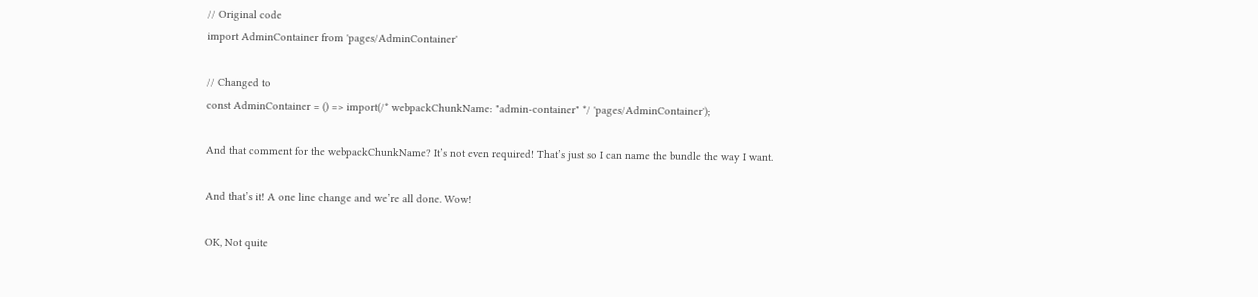// Original code
import AdminContainer from 'pages/AdminContainer'

// Changed to
const AdminContainer = () => import(/* webpackChunkName: "admin-container" */ 'pages/AdminContainer');

And that comment for the webpackChunkName? It’s not even required! That’s just so I can name the bundle the way I want.

And that’s it! A one line change and we’re all done. Wow!

OK, Not quite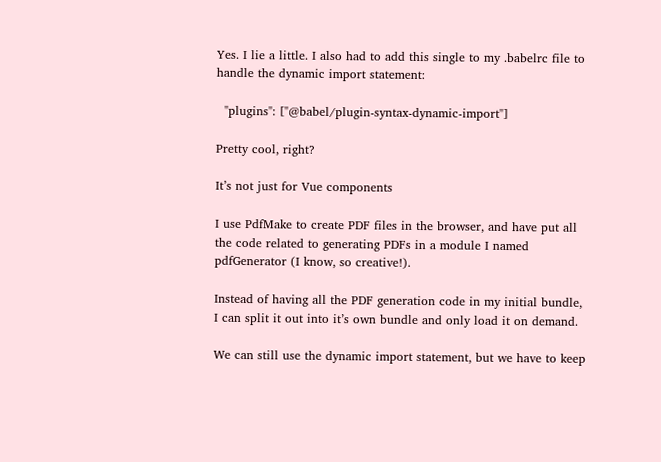Yes. I lie a little. I also had to add this single to my .babelrc file to handle the dynamic import statement:

  "plugins": ["@babel/plugin-syntax-dynamic-import"]

Pretty cool, right?

It’s not just for Vue components

I use PdfMake to create PDF files in the browser, and have put all the code related to generating PDFs in a module I named pdfGenerator (I know, so creative!).

Instead of having all the PDF generation code in my initial bundle, I can split it out into it’s own bundle and only load it on demand.

We can still use the dynamic import statement, but we have to keep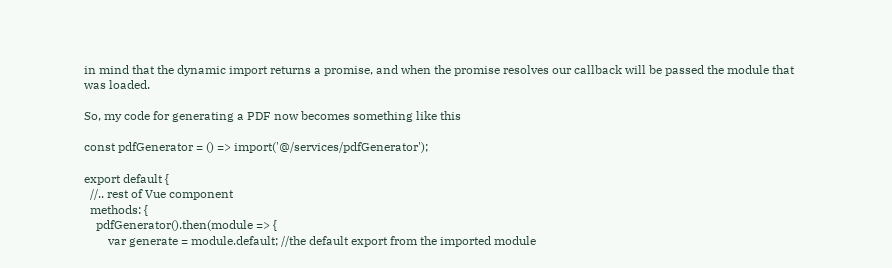in mind that the dynamic import returns a promise, and when the promise resolves our callback will be passed the module that was loaded.

So, my code for generating a PDF now becomes something like this

const pdfGenerator = () => import('@/services/pdfGenerator');

export default {
  //.. rest of Vue component
  methods: {
    pdfGenerator().then(module => {
        var generate = module.default; //the default export from the imported module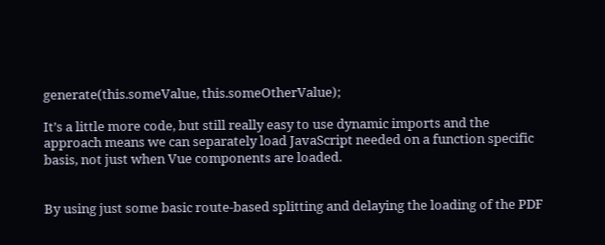generate(this.someValue, this.someOtherValue);

It’s a little more code, but still really easy to use dynamic imports and the approach means we can separately load JavaScript needed on a function specific basis, not just when Vue components are loaded.


By using just some basic route-based splitting and delaying the loading of the PDF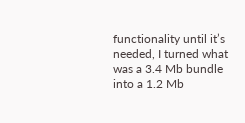functionality until it’s needed, I turned what was a 3.4 Mb bundle into a 1.2 Mb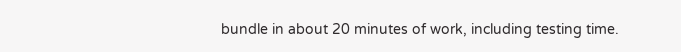bundle in about 20 minutes of work, including testing time.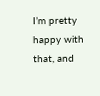I’m pretty happy with that, and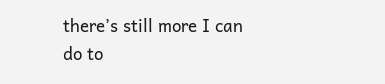there’s still more I can do to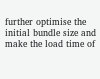further optimise the initial bundle size and make the load time of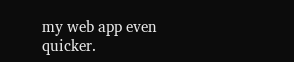my web app even quicker.